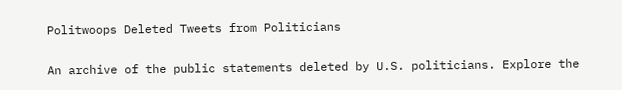Politwoops Deleted Tweets from Politicians

An archive of the public statements deleted by U.S. politicians. Explore the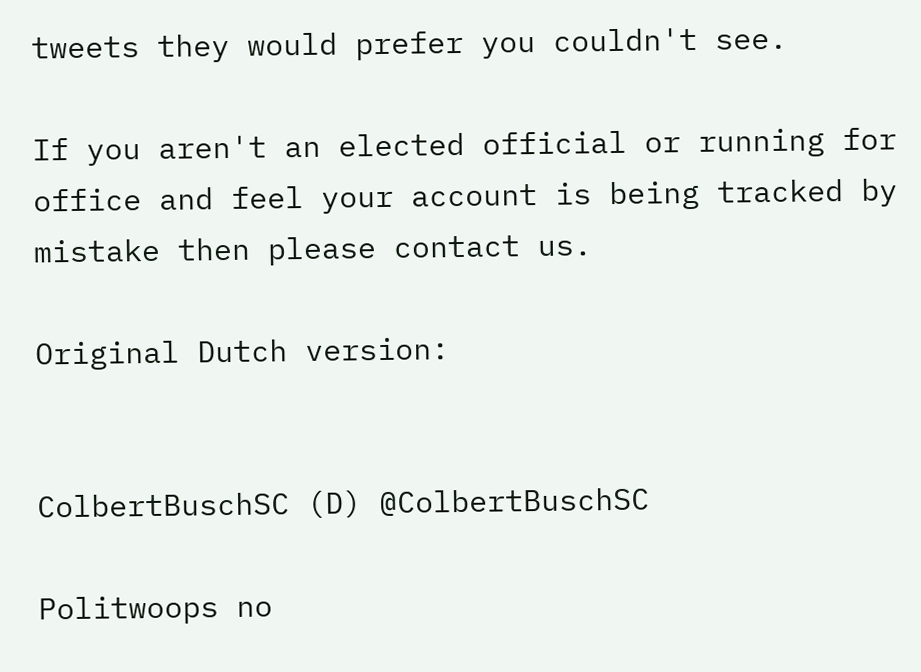tweets they would prefer you couldn't see.

If you aren't an elected official or running for office and feel your account is being tracked by mistake then please contact us.

Original Dutch version:


ColbertBuschSC (D) @ColbertBuschSC

Politwoops no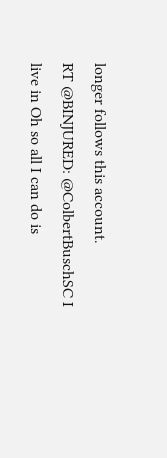longer follows this account.
RT @BINJURED: @ColbertBuschSC I live in Oh so all I can do is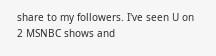share to my followers. I've seen U on 2 MSNBC shows and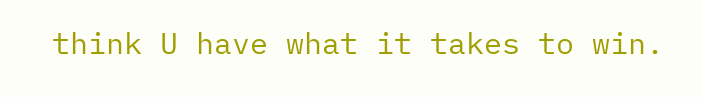think U have what it takes to win.